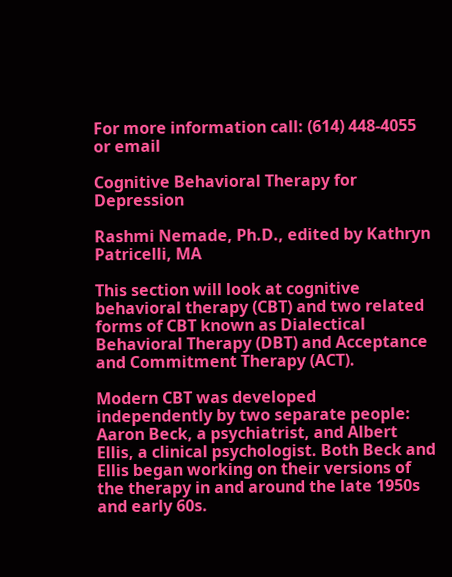For more information call: (614) 448-4055 or email

Cognitive Behavioral Therapy for Depression

Rashmi Nemade, Ph.D., edited by Kathryn Patricelli, MA

This section will look at cognitive behavioral therapy (CBT) and two related forms of CBT known as Dialectical Behavioral Therapy (DBT) and Acceptance and Commitment Therapy (ACT).

Modern CBT was developed independently by two separate people: Aaron Beck, a psychiatrist, and Albert Ellis, a clinical psychologist. Both Beck and Ellis began working on their versions of the therapy in and around the late 1950s and early 60s.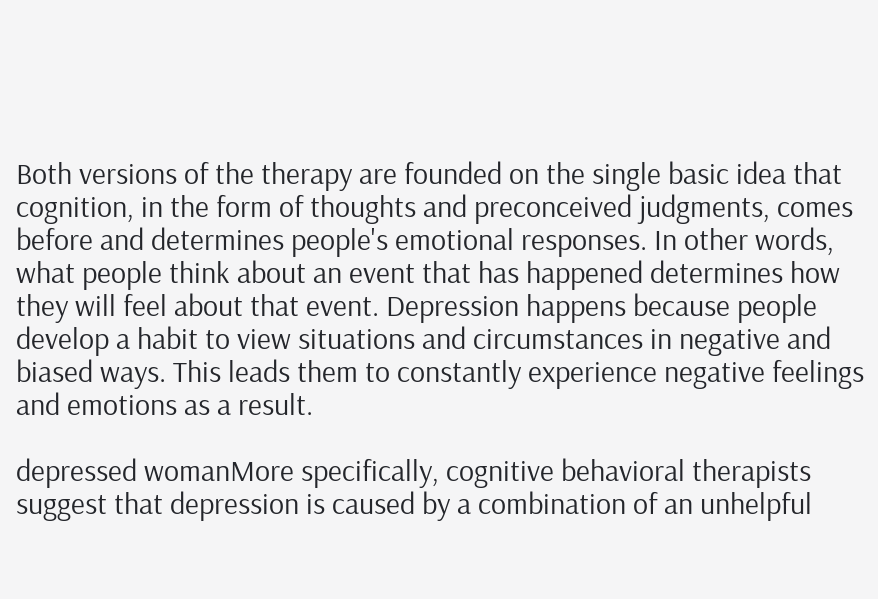Both versions of the therapy are founded on the single basic idea that cognition, in the form of thoughts and preconceived judgments, comes before and determines people's emotional responses. In other words, what people think about an event that has happened determines how they will feel about that event. Depression happens because people develop a habit to view situations and circumstances in negative and biased ways. This leads them to constantly experience negative feelings and emotions as a result.

depressed womanMore specifically, cognitive behavioral therapists suggest that depression is caused by a combination of an unhelpful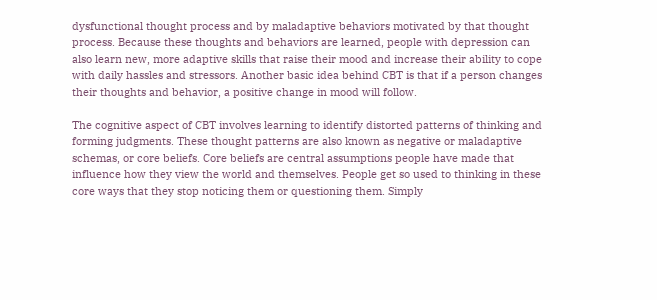dysfunctional thought process and by maladaptive behaviors motivated by that thought process. Because these thoughts and behaviors are learned, people with depression can also learn new, more adaptive skills that raise their mood and increase their ability to cope with daily hassles and stressors. Another basic idea behind CBT is that if a person changes their thoughts and behavior, a positive change in mood will follow.

The cognitive aspect of CBT involves learning to identify distorted patterns of thinking and forming judgments. These thought patterns are also known as negative or maladaptive schemas, or core beliefs. Core beliefs are central assumptions people have made that influence how they view the world and themselves. People get so used to thinking in these core ways that they stop noticing them or questioning them. Simply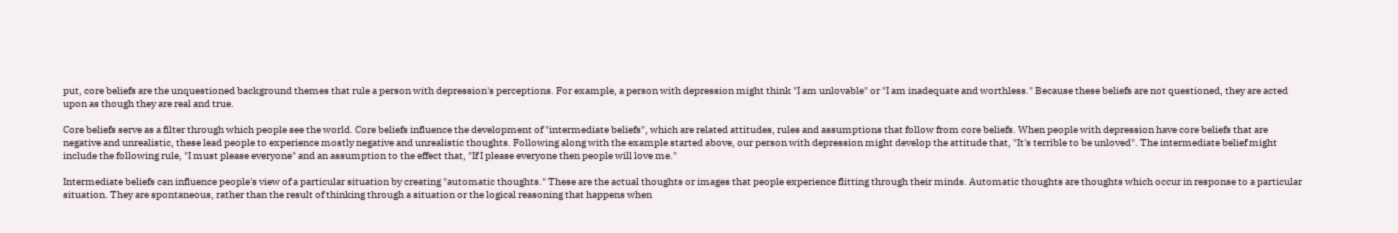put, core beliefs are the unquestioned background themes that rule a person with depression's perceptions. For example, a person with depression might think "I am unlovable" or "I am inadequate and worthless." Because these beliefs are not questioned, they are acted upon as though they are real and true.

Core beliefs serve as a filter through which people see the world. Core beliefs influence the development of "intermediate beliefs", which are related attitudes, rules and assumptions that follow from core beliefs. When people with depression have core beliefs that are negative and unrealistic, these lead people to experience mostly negative and unrealistic thoughts. Following along with the example started above, our person with depression might develop the attitude that, "It's terrible to be unloved". The intermediate belief might include the following rule, "I must please everyone" and an assumption to the effect that, "If I please everyone then people will love me."

Intermediate beliefs can influence people's view of a particular situation by creating "automatic thoughts." These are the actual thoughts or images that people experience flitting through their minds. Automatic thoughts are thoughts which occur in response to a particular situation. They are spontaneous, rather than the result of thinking through a situation or the logical reasoning that happens when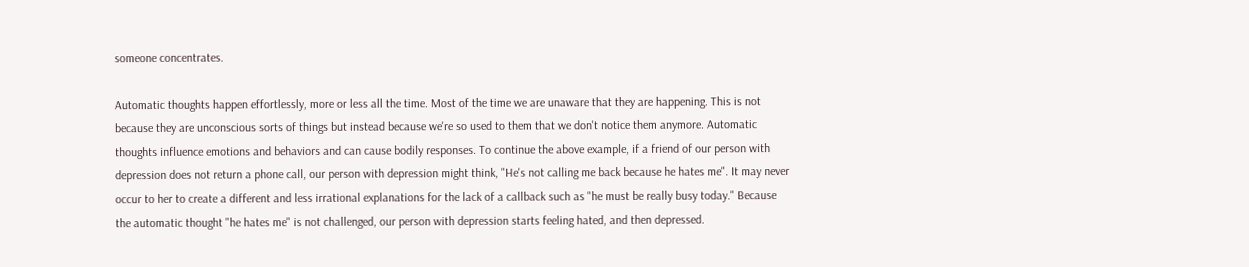someone concentrates.

Automatic thoughts happen effortlessly, more or less all the time. Most of the time we are unaware that they are happening. This is not because they are unconscious sorts of things but instead because we're so used to them that we don't notice them anymore. Automatic thoughts influence emotions and behaviors and can cause bodily responses. To continue the above example, if a friend of our person with depression does not return a phone call, our person with depression might think, "He's not calling me back because he hates me". It may never occur to her to create a different and less irrational explanations for the lack of a callback such as "he must be really busy today." Because the automatic thought "he hates me" is not challenged, our person with depression starts feeling hated, and then depressed.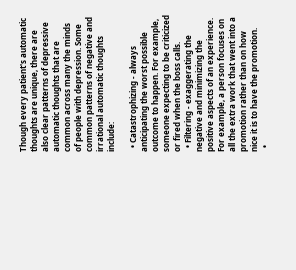Though every patient's automatic thoughts are unique, there are also clear patterns of depressive automatic thoughts that are common across many the minds of people with depression. Some common patterns of negative and irrational automatic thoughts include:

  • Catastrophizing - always anticipating the worst possible outcome to happen. For example, someone expecting to be criticized or fired when the boss calls.
  • Filtering - exaggerating the negative and minimizing the positive aspects of an experience.  For example, a person focuses on all the extra work that went into a promotion rather than on how nice it is to have the promotion.
  •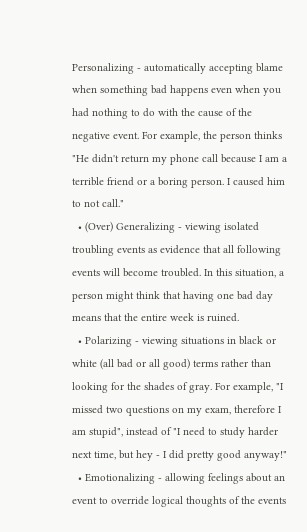Personalizing - automatically accepting blame when something bad happens even when you had nothing to do with the cause of the negative event. For example, the person thinks "He didn't return my phone call because I am a terrible friend or a boring person. I caused him to not call."
  • (Over) Generalizing - viewing isolated troubling events as evidence that all following events will become troubled. In this situation, a person might think that having one bad day means that the entire week is ruined.
  • Polarizing - viewing situations in black or white (all bad or all good) terms rather than looking for the shades of gray. For example, "I missed two questions on my exam, therefore I am stupid", instead of "I need to study harder next time, but hey - I did pretty good anyway!"
  • Emotionalizing - allowing feelings about an event to override logical thoughts of the events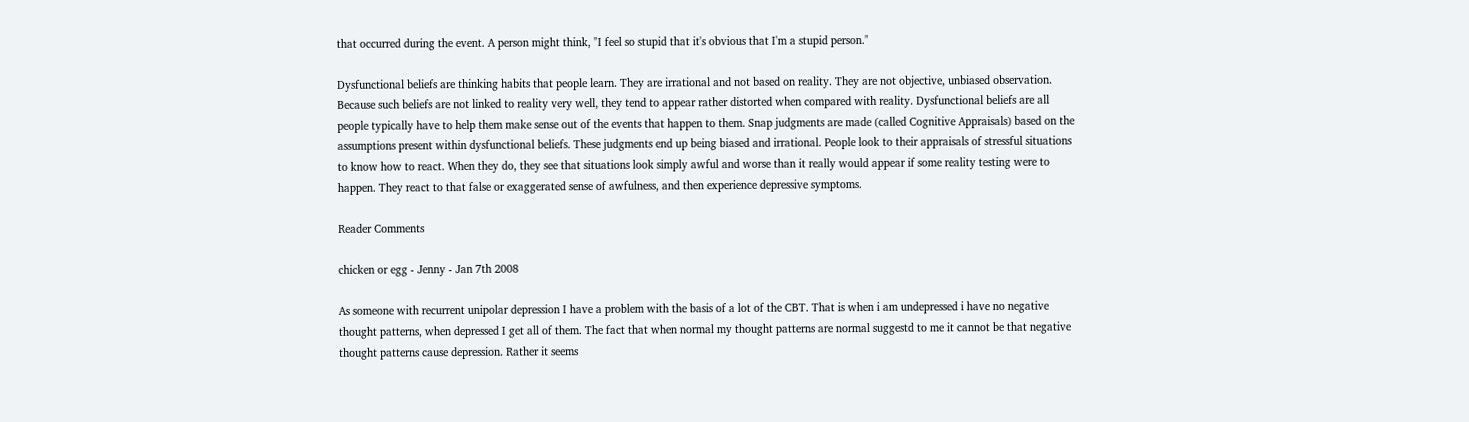that occurred during the event. A person might think, "I feel so stupid that it's obvious that I'm a stupid person."

Dysfunctional beliefs are thinking habits that people learn. They are irrational and not based on reality. They are not objective, unbiased observation. Because such beliefs are not linked to reality very well, they tend to appear rather distorted when compared with reality. Dysfunctional beliefs are all people typically have to help them make sense out of the events that happen to them. Snap judgments are made (called Cognitive Appraisals) based on the assumptions present within dysfunctional beliefs. These judgments end up being biased and irrational. People look to their appraisals of stressful situations to know how to react. When they do, they see that situations look simply awful and worse than it really would appear if some reality testing were to happen. They react to that false or exaggerated sense of awfulness, and then experience depressive symptoms.

Reader Comments

chicken or egg - Jenny - Jan 7th 2008

As someone with recurrent unipolar depression I have a problem with the basis of a lot of the CBT. That is when i am undepressed i have no negative thought patterns, when depressed I get all of them. The fact that when normal my thought patterns are normal suggestd to me it cannot be that negative thought patterns cause depression. Rather it seems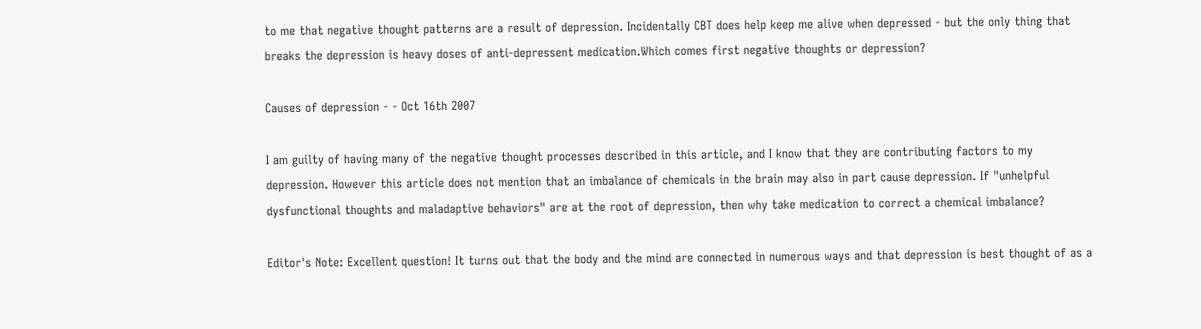to me that negative thought patterns are a result of depression. Incidentally CBT does help keep me alive when depressed - but the only thing that breaks the depression is heavy doses of anti-depressent medication.Which comes first negative thoughts or depression?

Causes of depression - - Oct 16th 2007

I am guilty of having many of the negative thought processes described in this article, and I know that they are contributing factors to my depression. However this article does not mention that an imbalance of chemicals in the brain may also in part cause depression. If "unhelpful dysfunctional thoughts and maladaptive behaviors" are at the root of depression, then why take medication to correct a chemical imbalance?

Editor's Note: Excellent question! It turns out that the body and the mind are connected in numerous ways and that depression is best thought of as a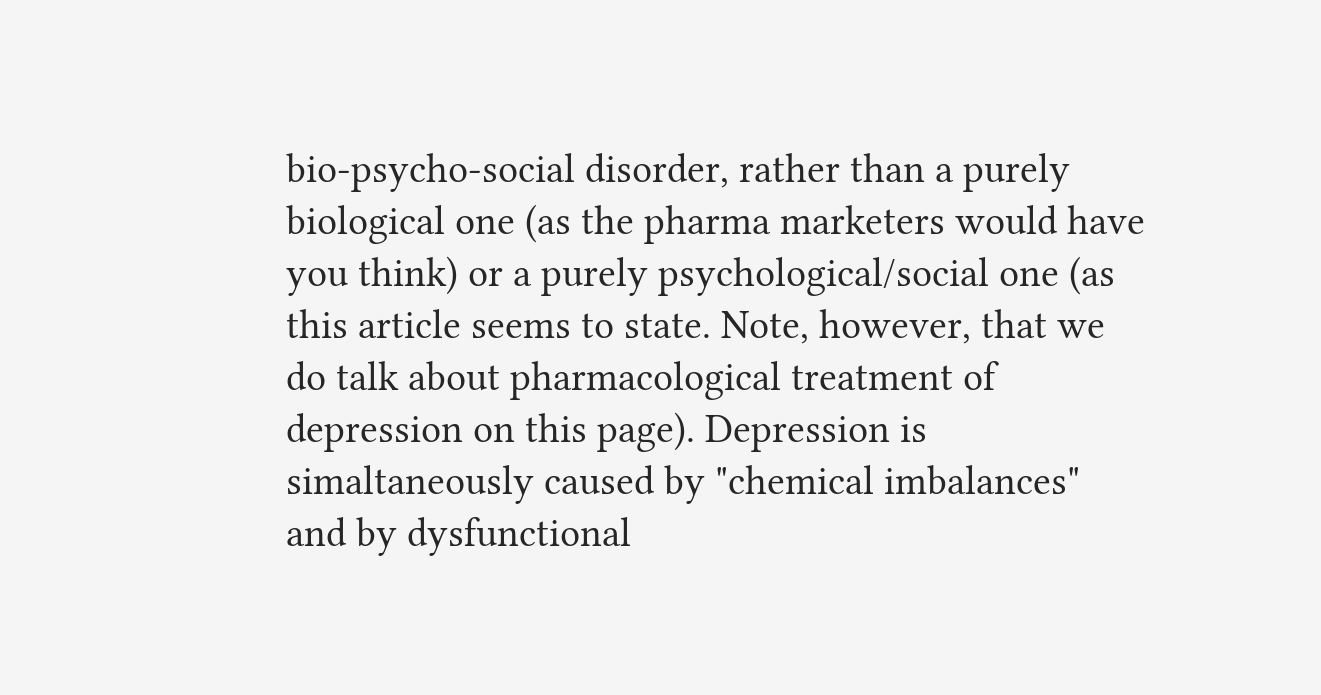bio-psycho-social disorder, rather than a purely biological one (as the pharma marketers would have you think) or a purely psychological/social one (as this article seems to state. Note, however, that we do talk about pharmacological treatment of depression on this page). Depression is simaltaneously caused by "chemical imbalances" and by dysfunctional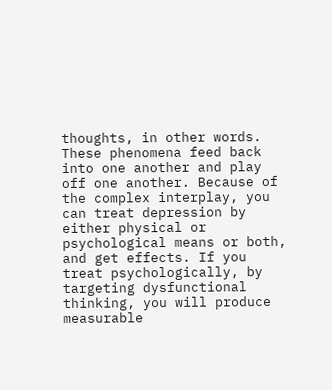thoughts, in other words. These phenomena feed back into one another and play off one another. Because of the complex interplay, you can treat depression by either physical or psychological means or both, and get effects. If you treat psychologically, by targeting dysfunctional thinking, you will produce measurable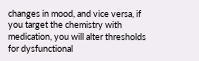changes in mood, and vice versa, if you target the chemistry with medication, you will alter thresholds for dysfunctional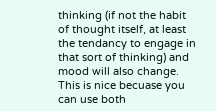thinking (if not the habit of thought itself, at least the tendancy to engage in that sort of thinking) and mood will also change. This is nice becuase you can use both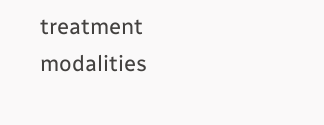treatment modalities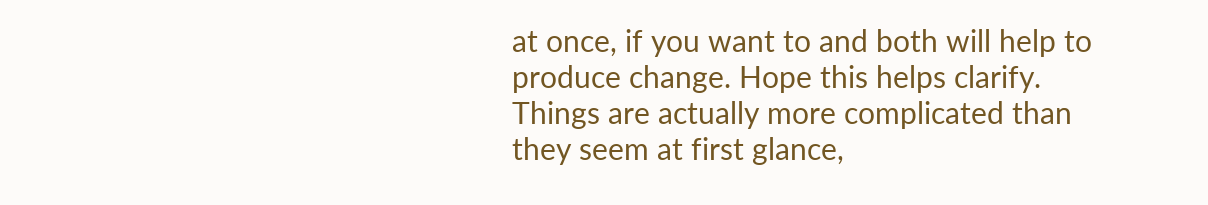at once, if you want to and both will help to produce change. Hope this helps clarify. Things are actually more complicated than they seem at first glance,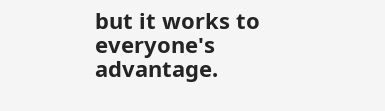but it works to everyone's advantage.